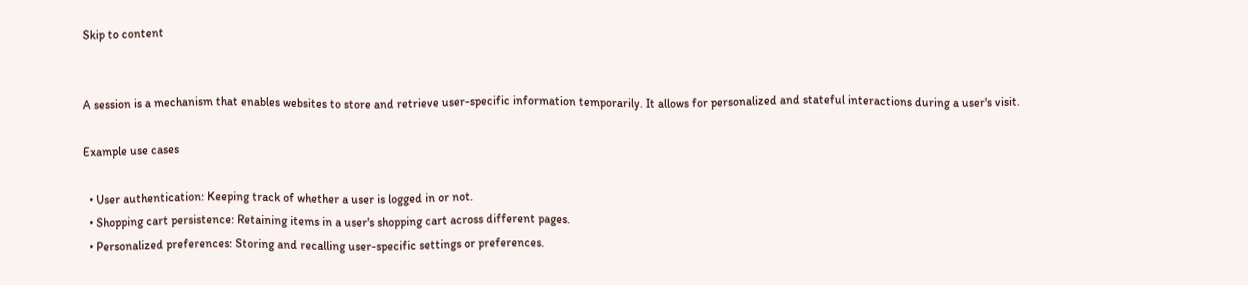Skip to content


A session is a mechanism that enables websites to store and retrieve user-specific information temporarily. It allows for personalized and stateful interactions during a user's visit.

Example use cases

  • User authentication: Keeping track of whether a user is logged in or not.
  • Shopping cart persistence: Retaining items in a user's shopping cart across different pages.
  • Personalized preferences: Storing and recalling user-specific settings or preferences.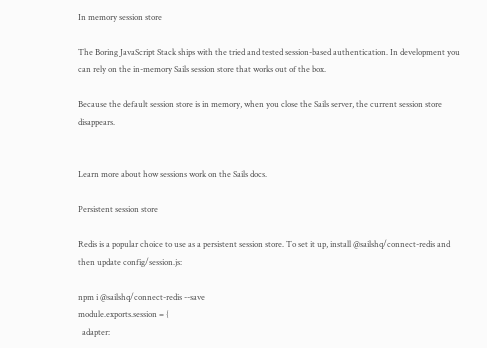In memory session store

The Boring JavaScript Stack ships with the tried and tested session-based authentication. In development you can rely on the in-memory Sails session store that works out of the box.

Because the default session store is in memory, when you close the Sails server, the current session store disappears.


Learn more about how sessions work on the Sails docs.

Persistent session store

Redis is a popular choice to use as a persistent session store. To set it up, install @sailshq/connect-redis and then update config/session.js:

npm i @sailshq/connect-redis --save
module.exports.session = {
  adapter: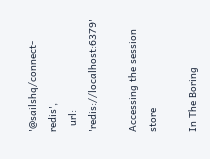'@sailshq/connect-redis',
  url: 'redis://localhost:6379'

Accessing the session store

In The Boring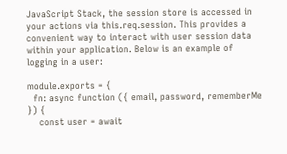JavaScript Stack, the session store is accessed in your actions via this.req.session. This provides a convenient way to interact with user session data within your application. Below is an example of logging in a user:

module.exports = {
  fn: async function ({ email, password, rememberMe }) {
    const user = await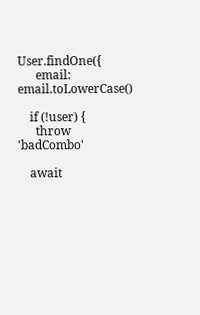User.findOne({
      email: email.toLowerCase()

    if (!user) {
      throw 'badCombo'

    await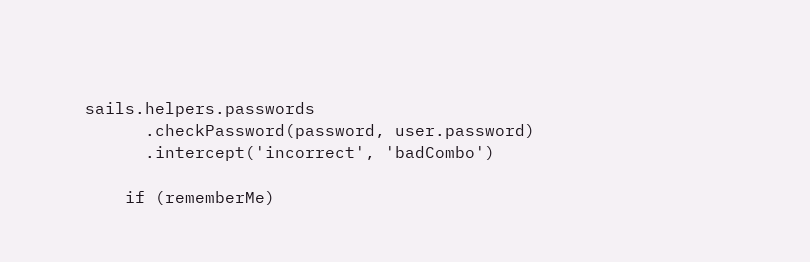sails.helpers.passwords
      .checkPassword(password, user.password)
      .intercept('incorrect', 'badCombo')

    if (rememberMe)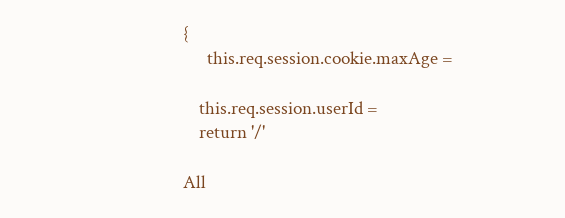{
      this.req.session.cookie.maxAge =

    this.req.session.userId =
    return '/'

All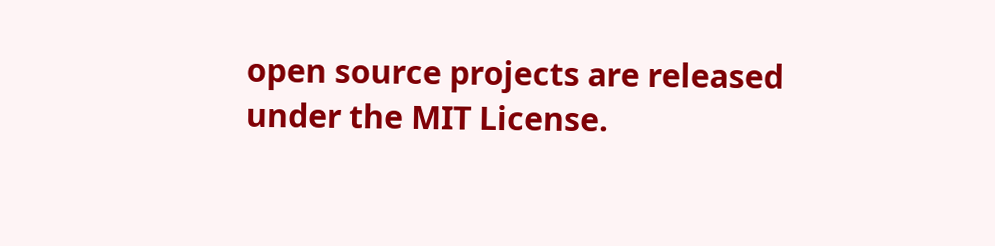open source projects are released under the MIT License.